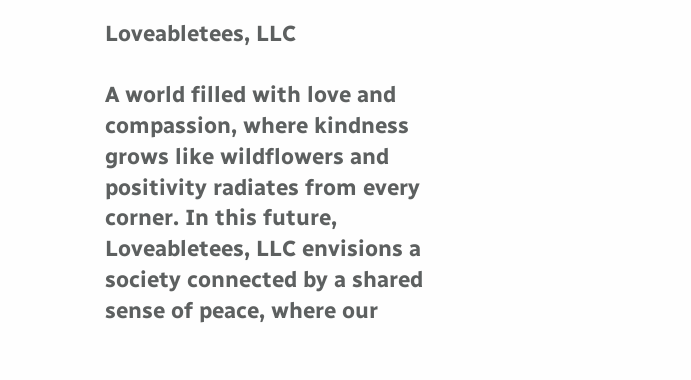Loveabletees, LLC

A world filled with love and compassion, where kindness grows like wildflowers and positivity radiates from every corner. In this future, Loveabletees, LLC envisions a society connected by a shared sense of peace, where our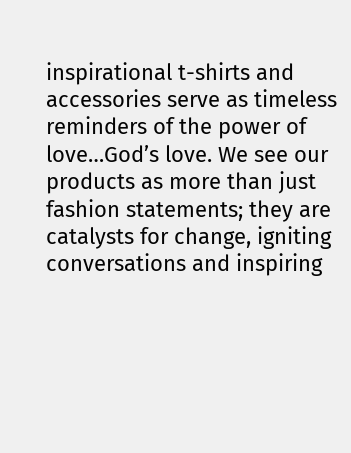inspirational t-shirts and accessories serve as timeless reminders of the power of love…God’s love. We see our products as more than just fashion statements; they are catalysts for change, igniting conversations and inspiring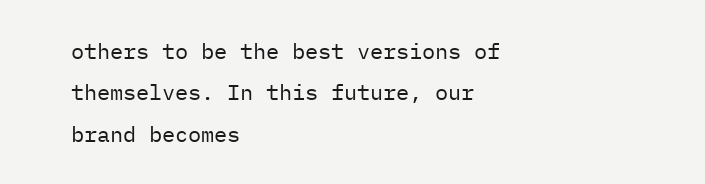others to be the best versions of themselves. In this future, our brand becomes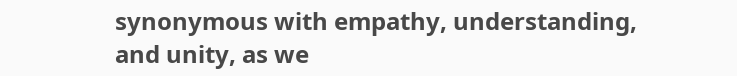synonymous with empathy, understanding, and unity, as we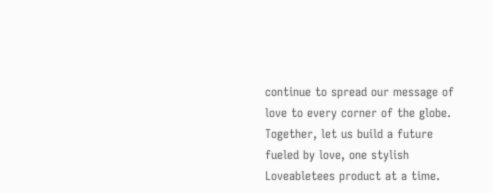continue to spread our message of love to every corner of the globe. Together, let us build a future fueled by love, one stylish Loveabletees product at a time.